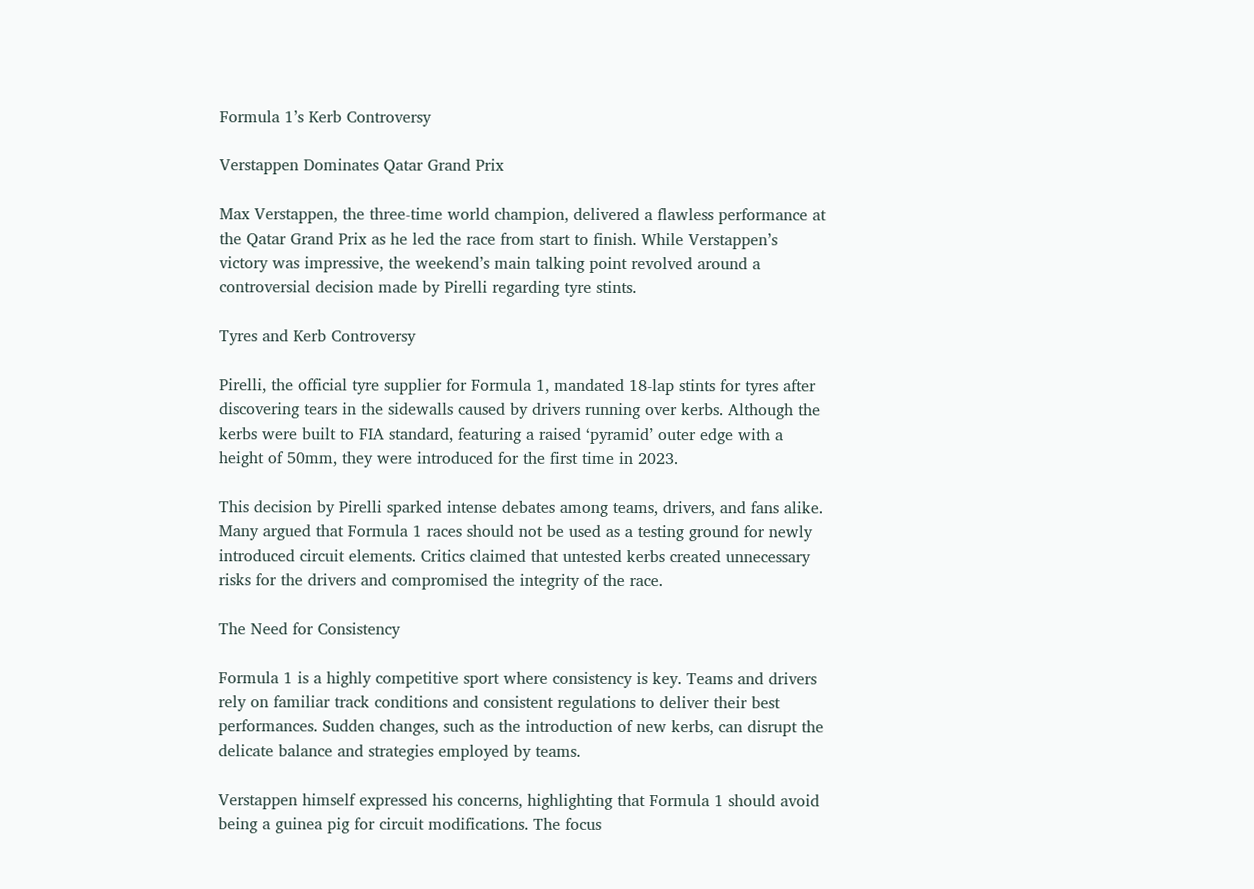Formula 1’s Kerb Controversy

Verstappen Dominates Qatar Grand Prix

Max Verstappen, the three-time world champion, delivered a flawless performance at the Qatar Grand Prix as he led the race from start to finish. While Verstappen’s victory was impressive, the weekend’s main talking point revolved around a controversial decision made by Pirelli regarding tyre stints.

Tyres and Kerb Controversy

Pirelli, the official tyre supplier for Formula 1, mandated 18-lap stints for tyres after discovering tears in the sidewalls caused by drivers running over kerbs. Although the kerbs were built to FIA standard, featuring a raised ‘pyramid’ outer edge with a height of 50mm, they were introduced for the first time in 2023.

This decision by Pirelli sparked intense debates among teams, drivers, and fans alike. Many argued that Formula 1 races should not be used as a testing ground for newly introduced circuit elements. Critics claimed that untested kerbs created unnecessary risks for the drivers and compromised the integrity of the race.

The Need for Consistency

Formula 1 is a highly competitive sport where consistency is key. Teams and drivers rely on familiar track conditions and consistent regulations to deliver their best performances. Sudden changes, such as the introduction of new kerbs, can disrupt the delicate balance and strategies employed by teams.

Verstappen himself expressed his concerns, highlighting that Formula 1 should avoid being a guinea pig for circuit modifications. The focus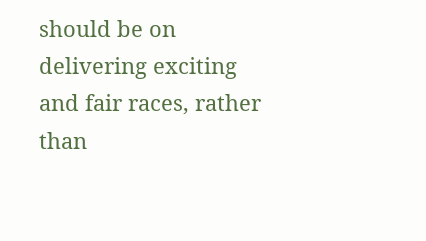should be on delivering exciting and fair races, rather than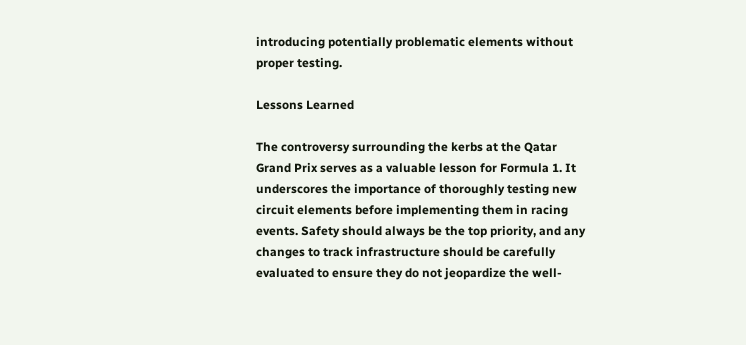introducing potentially problematic elements without proper testing.

Lessons Learned

The controversy surrounding the kerbs at the Qatar Grand Prix serves as a valuable lesson for Formula 1. It underscores the importance of thoroughly testing new circuit elements before implementing them in racing events. Safety should always be the top priority, and any changes to track infrastructure should be carefully evaluated to ensure they do not jeopardize the well-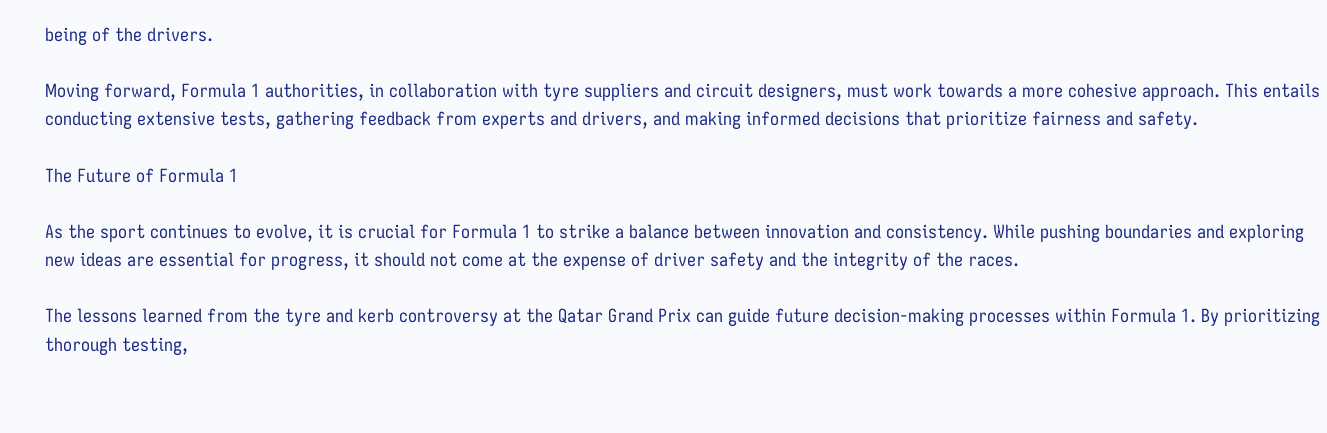being of the drivers.

Moving forward, Formula 1 authorities, in collaboration with tyre suppliers and circuit designers, must work towards a more cohesive approach. This entails conducting extensive tests, gathering feedback from experts and drivers, and making informed decisions that prioritize fairness and safety.

The Future of Formula 1

As the sport continues to evolve, it is crucial for Formula 1 to strike a balance between innovation and consistency. While pushing boundaries and exploring new ideas are essential for progress, it should not come at the expense of driver safety and the integrity of the races.

The lessons learned from the tyre and kerb controversy at the Qatar Grand Prix can guide future decision-making processes within Formula 1. By prioritizing thorough testing,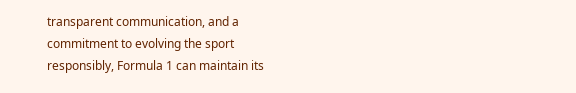transparent communication, and a commitment to evolving the sport responsibly, Formula 1 can maintain its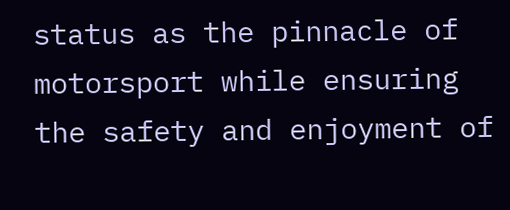status as the pinnacle of motorsport while ensuring the safety and enjoyment of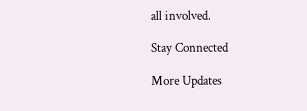all involved.

Stay Connected

More Updates